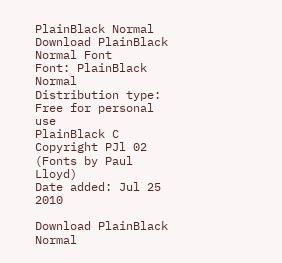PlainBlack Normal
Download PlainBlack Normal Font
Font: PlainBlack Normal
Distribution type: Free for personal use
PlainBlack C Copyright PJl 02
(Fonts by Paul Lloyd)
Date added: Jul 25 2010

Download PlainBlack Normal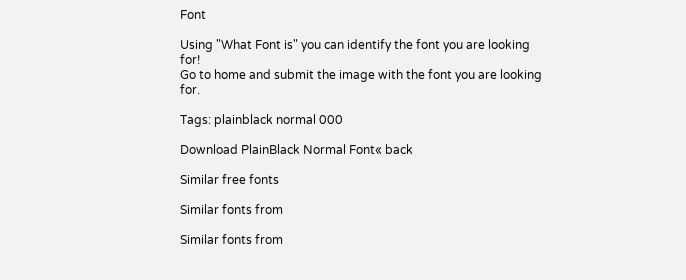Font

Using "What Font is" you can identify the font you are looking for!
Go to home and submit the image with the font you are looking for.

Tags: plainblack normal 000

Download PlainBlack Normal Font« back

Similar free fonts

Similar fonts from

Similar fonts from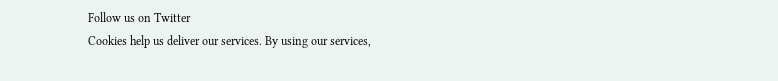Follow us on Twitter
Cookies help us deliver our services. By using our services,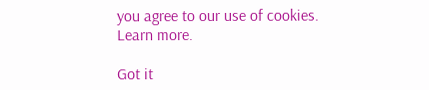you agree to our use of cookies. Learn more.

Got it